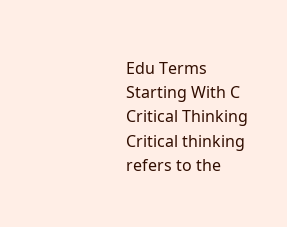Edu Terms Starting With C
Critical Thinking
Critical thinking refers to the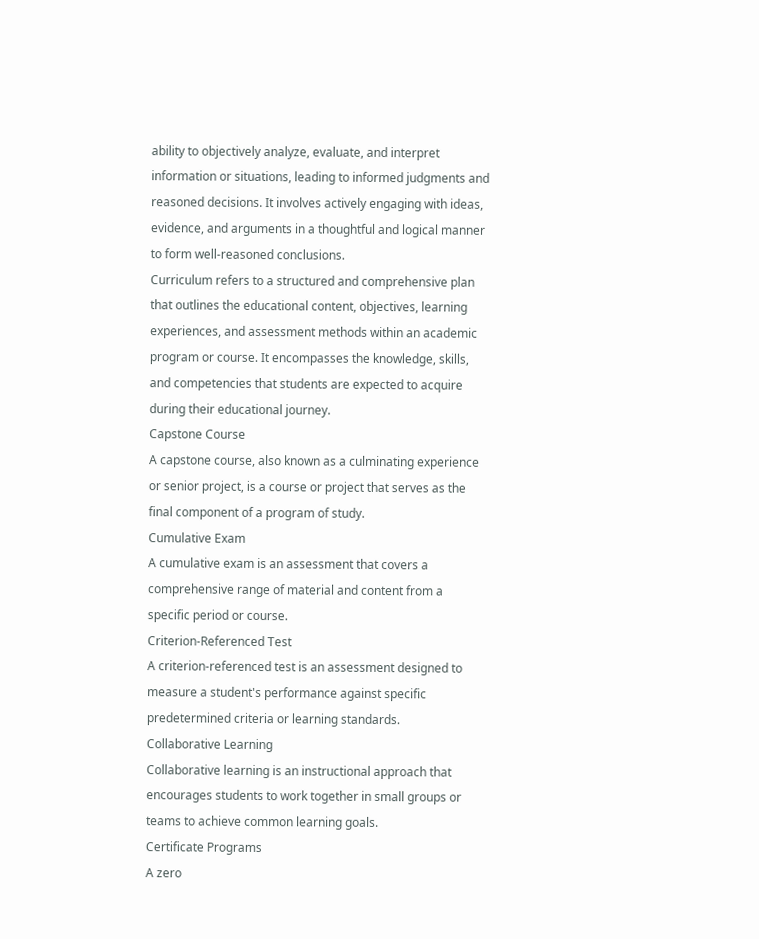ability to objectively analyze, evaluate, and interpret information or situations, leading to informed judgments and reasoned decisions. It involves actively engaging with ideas, evidence, and arguments in a thoughtful and logical manner to form well-reasoned conclusions.
Curriculum refers to a structured and comprehensive plan that outlines the educational content, objectives, learning experiences, and assessment methods within an academic program or course. It encompasses the knowledge, skills, and competencies that students are expected to acquire during their educational journey.
Capstone Course
A capstone course, also known as a culminating experience or senior project, is a course or project that serves as the final component of a program of study.
Cumulative Exam
A cumulative exam is an assessment that covers a comprehensive range of material and content from a specific period or course.
Criterion-Referenced Test
A criterion-referenced test is an assessment designed to measure a student's performance against specific predetermined criteria or learning standards.
Collaborative Learning
Collaborative learning is an instructional approach that encourages students to work together in small groups or teams to achieve common learning goals.
Certificate Programs
A zero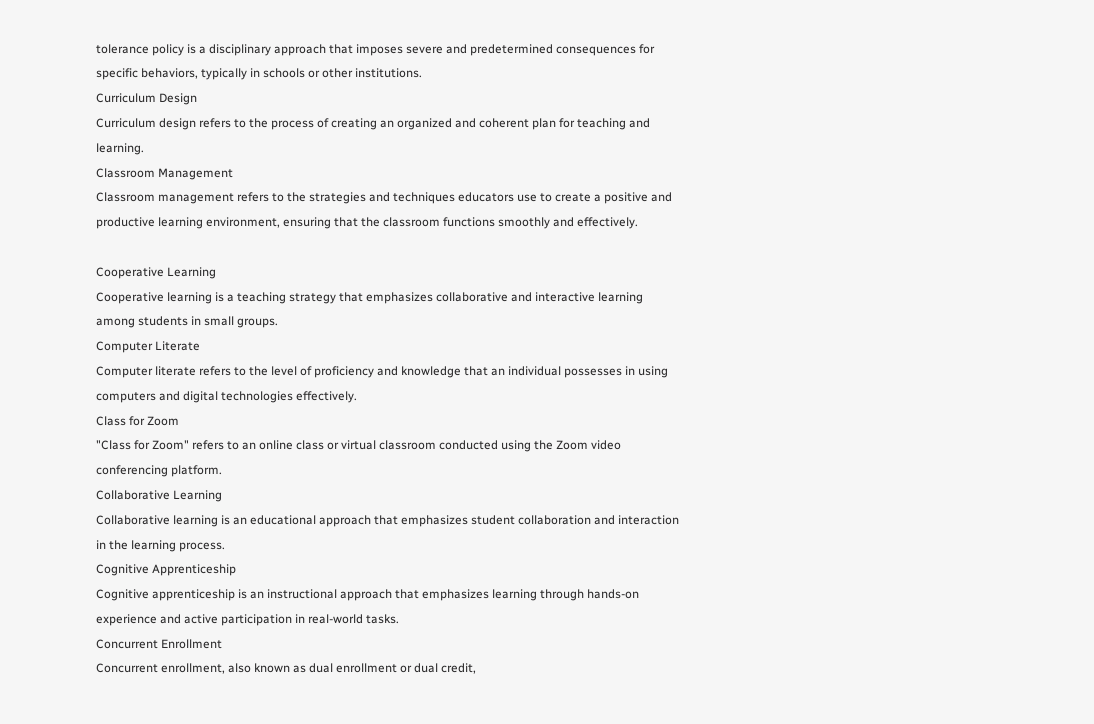tolerance policy is a disciplinary approach that imposes severe and predetermined consequences for specific behaviors, typically in schools or other institutions.
Curriculum Design
Curriculum design refers to the process of creating an organized and coherent plan for teaching and learning.
Classroom Management
Classroom management refers to the strategies and techniques educators use to create a positive and productive learning environment, ensuring that the classroom functions smoothly and effectively.

Cooperative Learning
Cooperative learning is a teaching strategy that emphasizes collaborative and interactive learning among students in small groups.
Computer Literate
Computer literate refers to the level of proficiency and knowledge that an individual possesses in using computers and digital technologies effectively.
Class for Zoom
"Class for Zoom" refers to an online class or virtual classroom conducted using the Zoom video conferencing platform.
Collaborative Learning
Collaborative learning is an educational approach that emphasizes student collaboration and interaction in the learning process.
Cognitive Apprenticeship
Cognitive apprenticeship is an instructional approach that emphasizes learning through hands-on experience and active participation in real-world tasks.
Concurrent Enrollment
Concurrent enrollment, also known as dual enrollment or dual credit,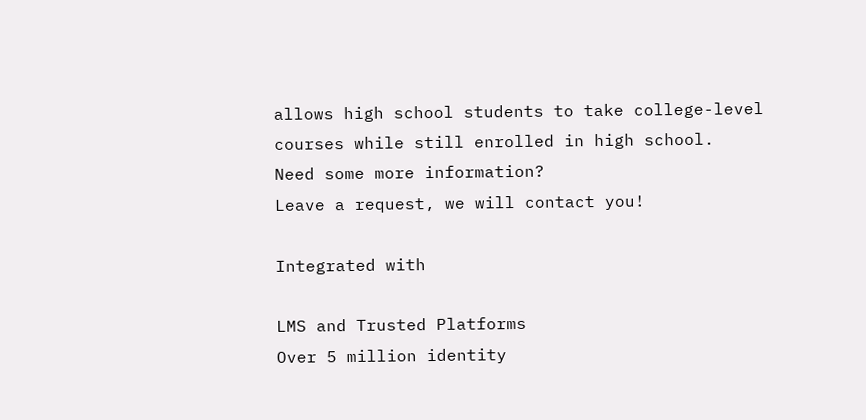allows high school students to take college-level courses while still enrolled in high school.
Need some more information?
Leave a request, we will contact you!

Integrated with

LMS and Trusted Platforms
Over 5 million identity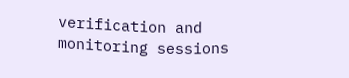verification and monitoring sessions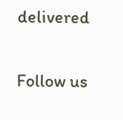delivered

Follow us